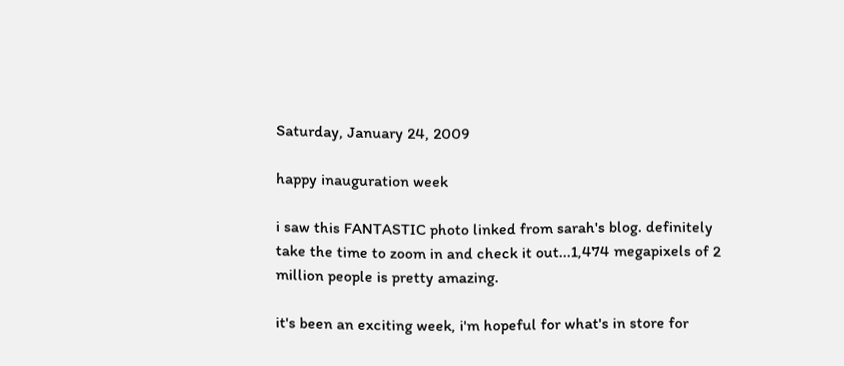Saturday, January 24, 2009

happy inauguration week

i saw this FANTASTIC photo linked from sarah's blog. definitely take the time to zoom in and check it out...1,474 megapixels of 2 million people is pretty amazing.

it's been an exciting week, i'm hopeful for what's in store for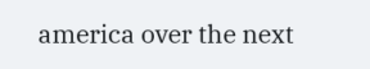america over the next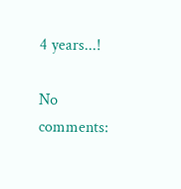4 years...!

No comments: